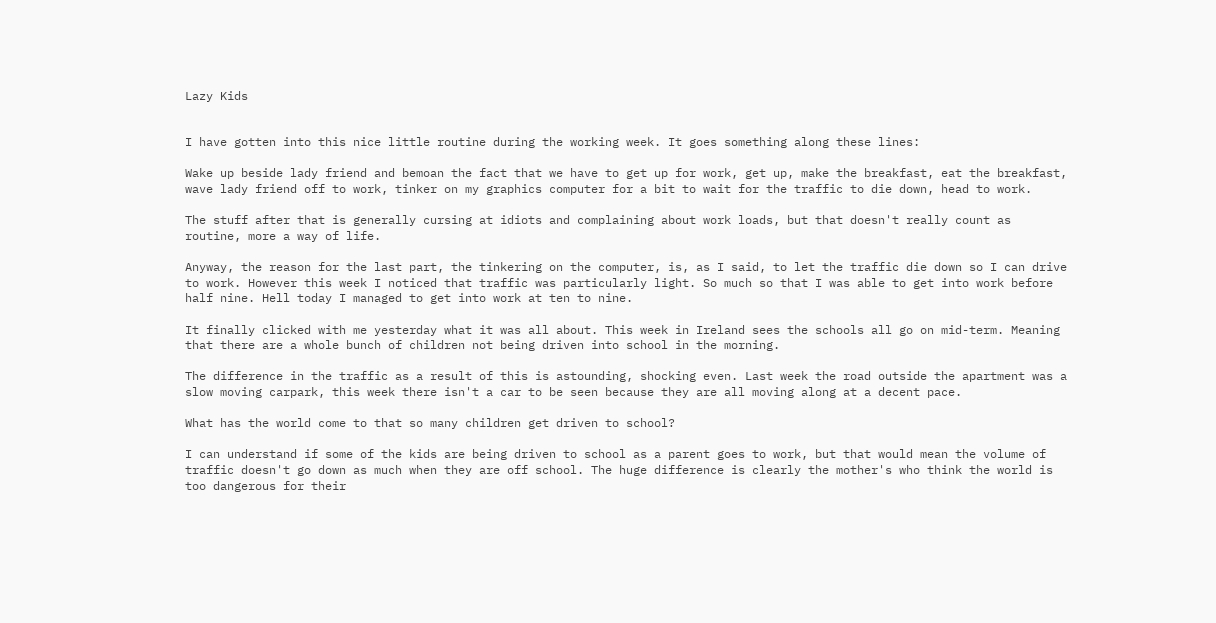Lazy Kids


I have gotten into this nice little routine during the working week. It goes something along these lines:

Wake up beside lady friend and bemoan the fact that we have to get up for work, get up, make the breakfast, eat the breakfast, wave lady friend off to work, tinker on my graphics computer for a bit to wait for the traffic to die down, head to work.

The stuff after that is generally cursing at idiots and complaining about work loads, but that doesn't really count as routine, more a way of life.

Anyway, the reason for the last part, the tinkering on the computer, is, as I said, to let the traffic die down so I can drive to work. However this week I noticed that traffic was particularly light. So much so that I was able to get into work before half nine. Hell today I managed to get into work at ten to nine.

It finally clicked with me yesterday what it was all about. This week in Ireland sees the schools all go on mid-term. Meaning that there are a whole bunch of children not being driven into school in the morning.

The difference in the traffic as a result of this is astounding, shocking even. Last week the road outside the apartment was a slow moving carpark, this week there isn't a car to be seen because they are all moving along at a decent pace.

What has the world come to that so many children get driven to school?

I can understand if some of the kids are being driven to school as a parent goes to work, but that would mean the volume of traffic doesn't go down as much when they are off school. The huge difference is clearly the mother's who think the world is too dangerous for their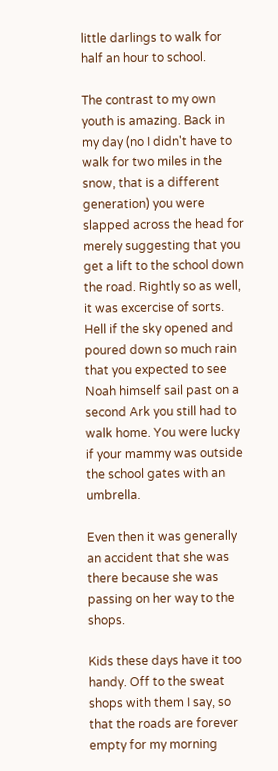little darlings to walk for half an hour to school.

The contrast to my own youth is amazing. Back in my day (no I didn't have to walk for two miles in the snow, that is a different generation) you were slapped across the head for merely suggesting that you get a lift to the school down the road. Rightly so as well, it was excercise of sorts. Hell if the sky opened and poured down so much rain that you expected to see Noah himself sail past on a second Ark you still had to walk home. You were lucky if your mammy was outside the school gates with an umbrella.

Even then it was generally an accident that she was there because she was passing on her way to the shops.

Kids these days have it too handy. Off to the sweat shops with them I say, so that the roads are forever empty for my morning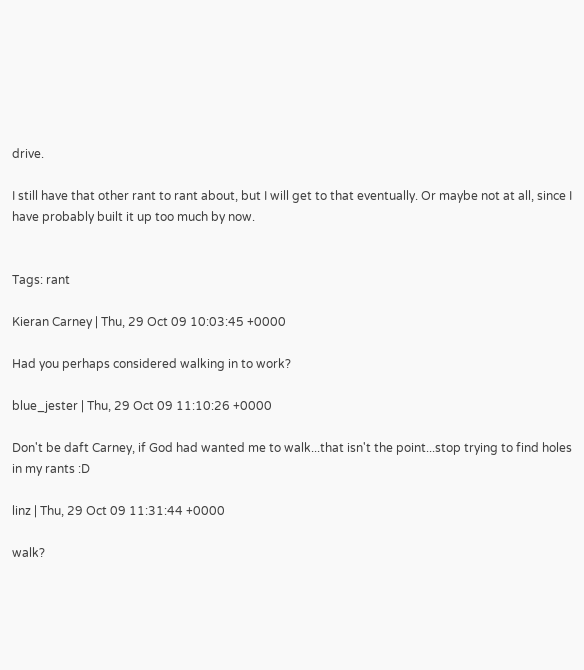drive.

I still have that other rant to rant about, but I will get to that eventually. Or maybe not at all, since I have probably built it up too much by now.


Tags: rant

Kieran Carney | Thu, 29 Oct 09 10:03:45 +0000

Had you perhaps considered walking in to work?

blue_jester | Thu, 29 Oct 09 11:10:26 +0000

Don't be daft Carney, if God had wanted me to walk...that isn't the point...stop trying to find holes in my rants :D

linz | Thu, 29 Oct 09 11:31:44 +0000

walk?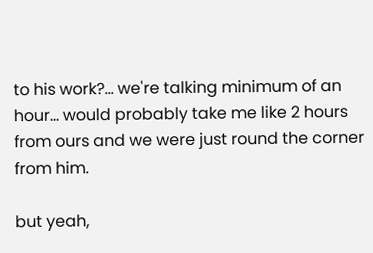to his work?... we're talking minimum of an hour... would probably take me like 2 hours from ours and we were just round the corner from him.

but yeah,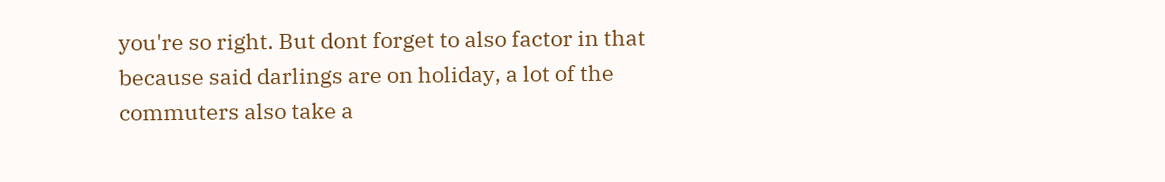you're so right. But dont forget to also factor in that because said darlings are on holiday, a lot of the commuters also take a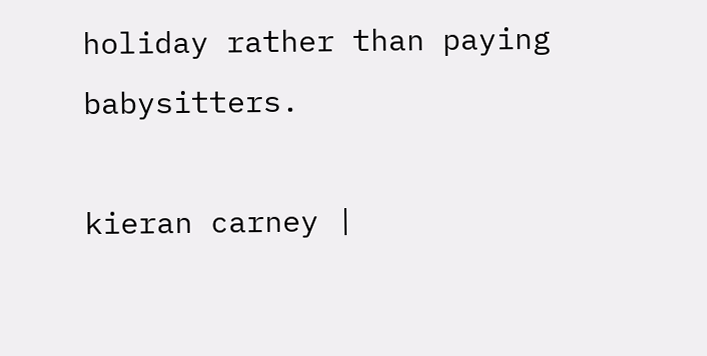holiday rather than paying babysitters.

kieran carney |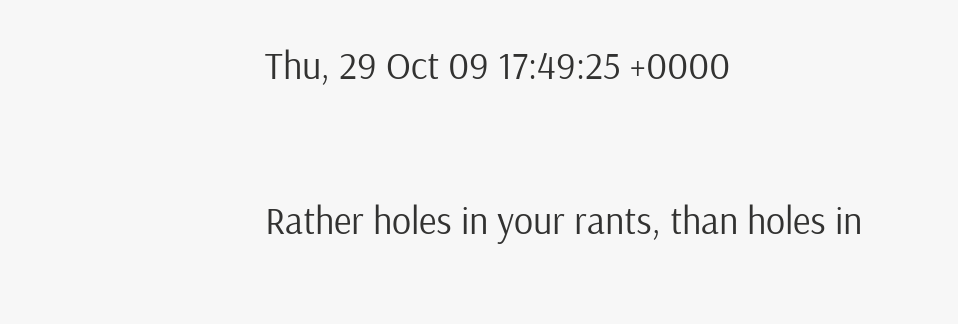Thu, 29 Oct 09 17:49:25 +0000

Rather holes in your rants, than holes in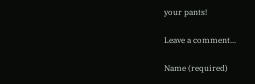your pants!

Leave a comment...

Name (required)